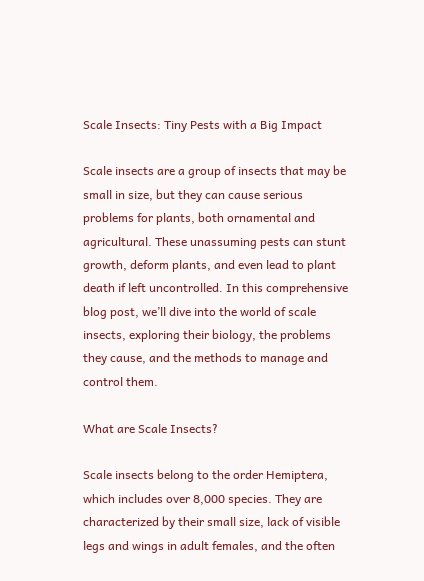Scale Insects: Tiny Pests with a Big Impact

Scale insects are a group of insects that may be small in size, but they can cause serious problems for plants, both ornamental and agricultural. These unassuming pests can stunt growth, deform plants, and even lead to plant death if left uncontrolled. In this comprehensive blog post, we’ll dive into the world of scale insects, exploring their biology, the problems they cause, and the methods to manage and control them.

What are Scale Insects?

Scale insects belong to the order Hemiptera, which includes over 8,000 species. They are characterized by their small size, lack of visible legs and wings in adult females, and the often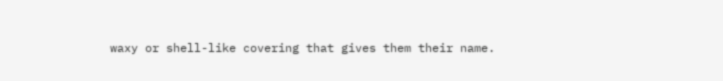waxy or shell-like covering that gives them their name.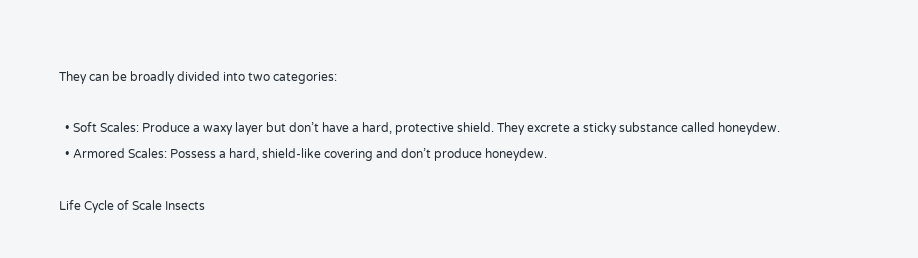They can be broadly divided into two categories:

  • Soft Scales: Produce a waxy layer but don’t have a hard, protective shield. They excrete a sticky substance called honeydew.
  • Armored Scales: Possess a hard, shield-like covering and don’t produce honeydew.

Life Cycle of Scale Insects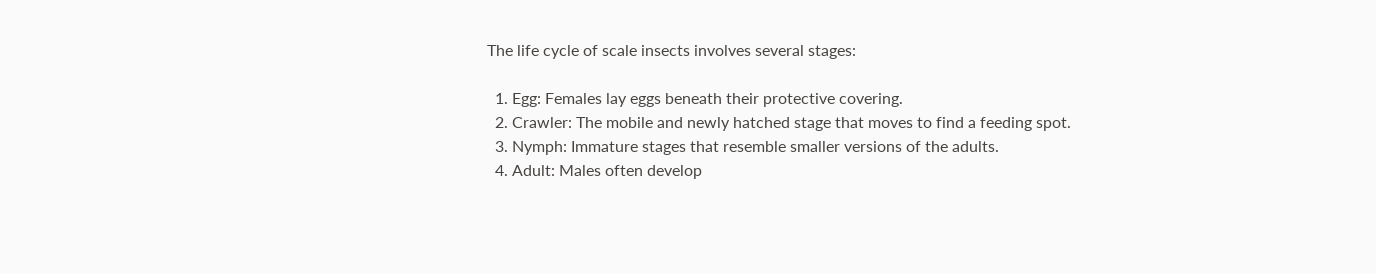The life cycle of scale insects involves several stages:

  1. Egg: Females lay eggs beneath their protective covering.
  2. Crawler: The mobile and newly hatched stage that moves to find a feeding spot.
  3. Nymph: Immature stages that resemble smaller versions of the adults.
  4. Adult: Males often develop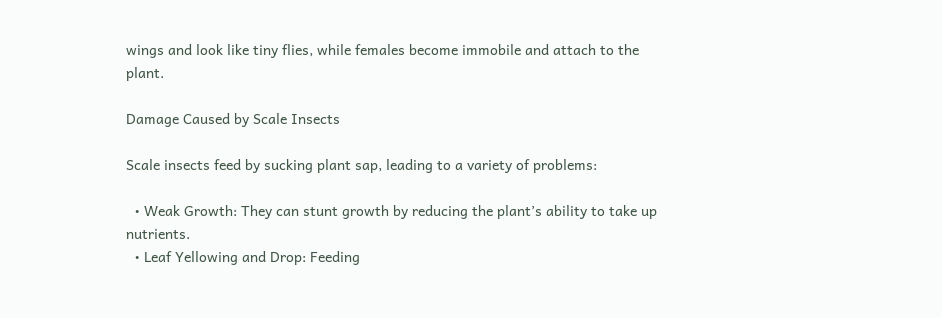wings and look like tiny flies, while females become immobile and attach to the plant.

Damage Caused by Scale Insects

Scale insects feed by sucking plant sap, leading to a variety of problems:

  • Weak Growth: They can stunt growth by reducing the plant’s ability to take up nutrients.
  • Leaf Yellowing and Drop: Feeding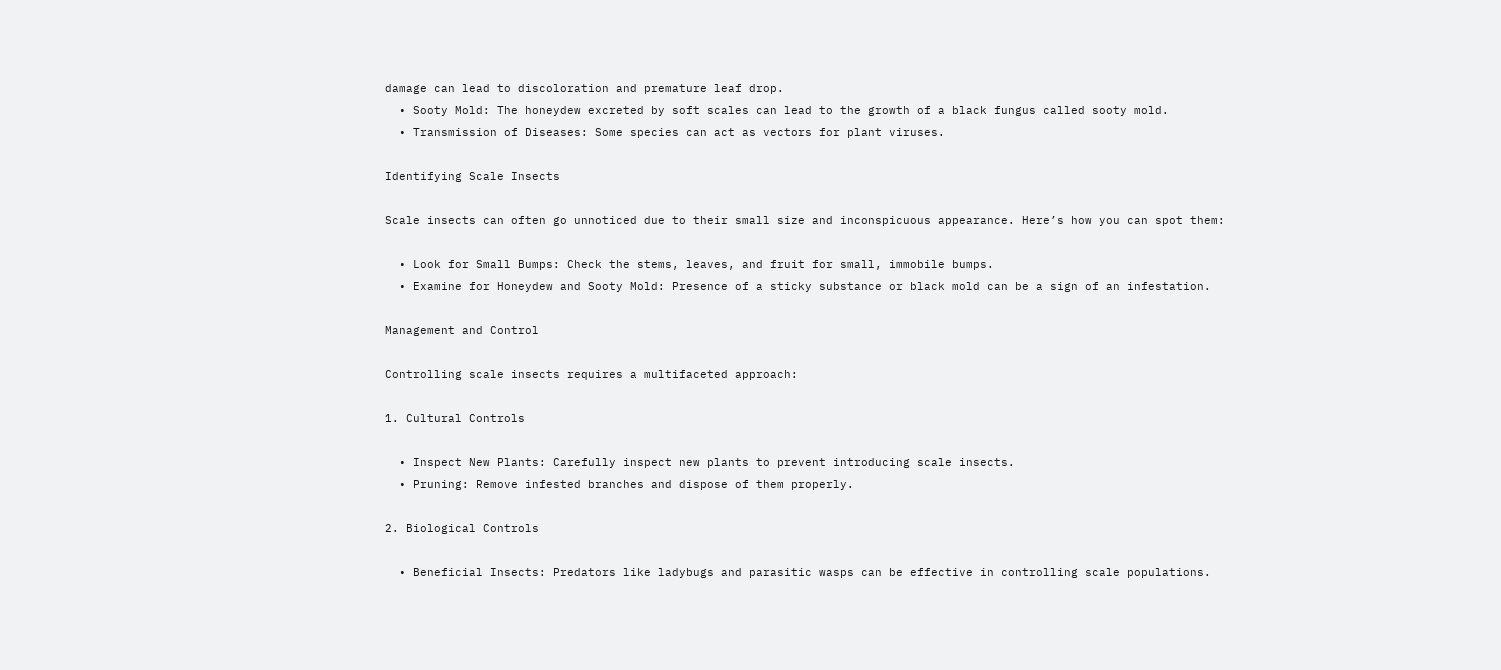damage can lead to discoloration and premature leaf drop.
  • Sooty Mold: The honeydew excreted by soft scales can lead to the growth of a black fungus called sooty mold.
  • Transmission of Diseases: Some species can act as vectors for plant viruses.

Identifying Scale Insects

Scale insects can often go unnoticed due to their small size and inconspicuous appearance. Here’s how you can spot them:

  • Look for Small Bumps: Check the stems, leaves, and fruit for small, immobile bumps.
  • Examine for Honeydew and Sooty Mold: Presence of a sticky substance or black mold can be a sign of an infestation.

Management and Control

Controlling scale insects requires a multifaceted approach:

1. Cultural Controls

  • Inspect New Plants: Carefully inspect new plants to prevent introducing scale insects.
  • Pruning: Remove infested branches and dispose of them properly.

2. Biological Controls

  • Beneficial Insects: Predators like ladybugs and parasitic wasps can be effective in controlling scale populations.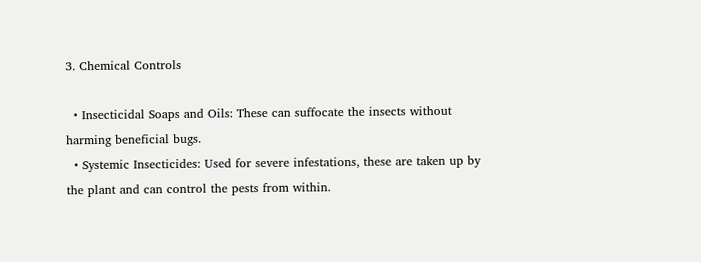3. Chemical Controls

  • Insecticidal Soaps and Oils: These can suffocate the insects without harming beneficial bugs.
  • Systemic Insecticides: Used for severe infestations, these are taken up by the plant and can control the pests from within.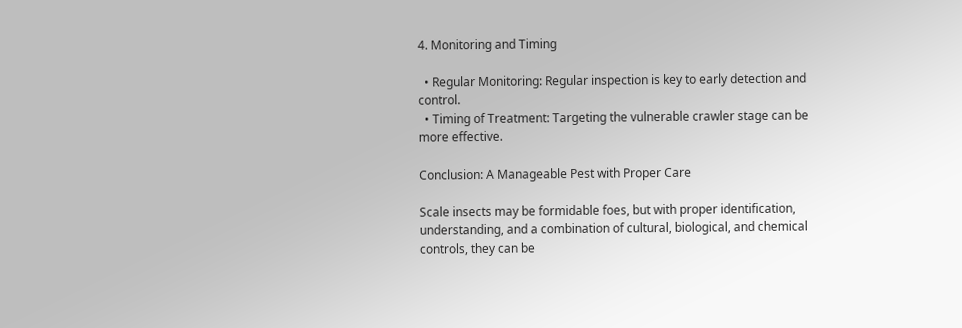4. Monitoring and Timing

  • Regular Monitoring: Regular inspection is key to early detection and control.
  • Timing of Treatment: Targeting the vulnerable crawler stage can be more effective.

Conclusion: A Manageable Pest with Proper Care

Scale insects may be formidable foes, but with proper identification, understanding, and a combination of cultural, biological, and chemical controls, they can be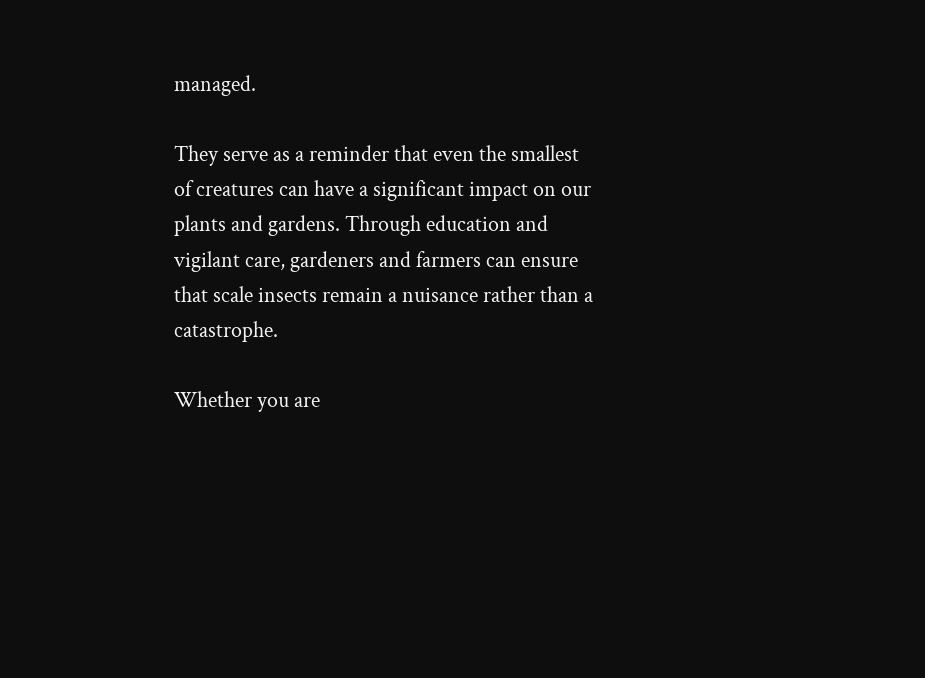managed.

They serve as a reminder that even the smallest of creatures can have a significant impact on our plants and gardens. Through education and vigilant care, gardeners and farmers can ensure that scale insects remain a nuisance rather than a catastrophe.

Whether you are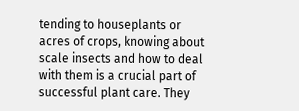tending to houseplants or acres of crops, knowing about scale insects and how to deal with them is a crucial part of successful plant care. They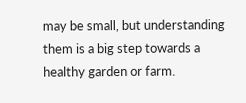may be small, but understanding them is a big step towards a healthy garden or farm.